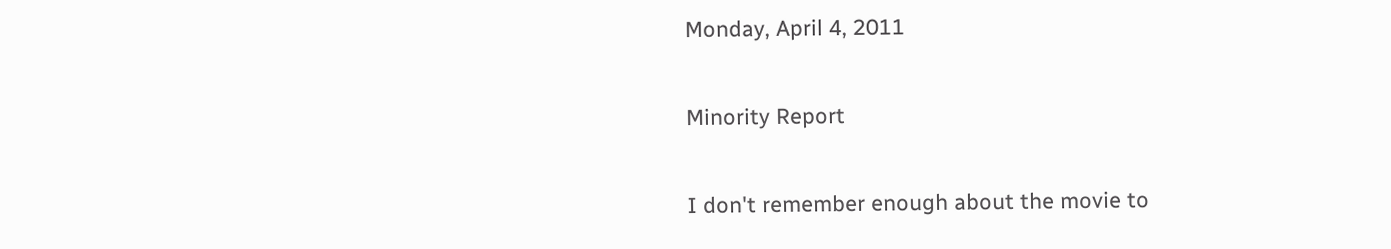Monday, April 4, 2011

Minority Report

I don't remember enough about the movie to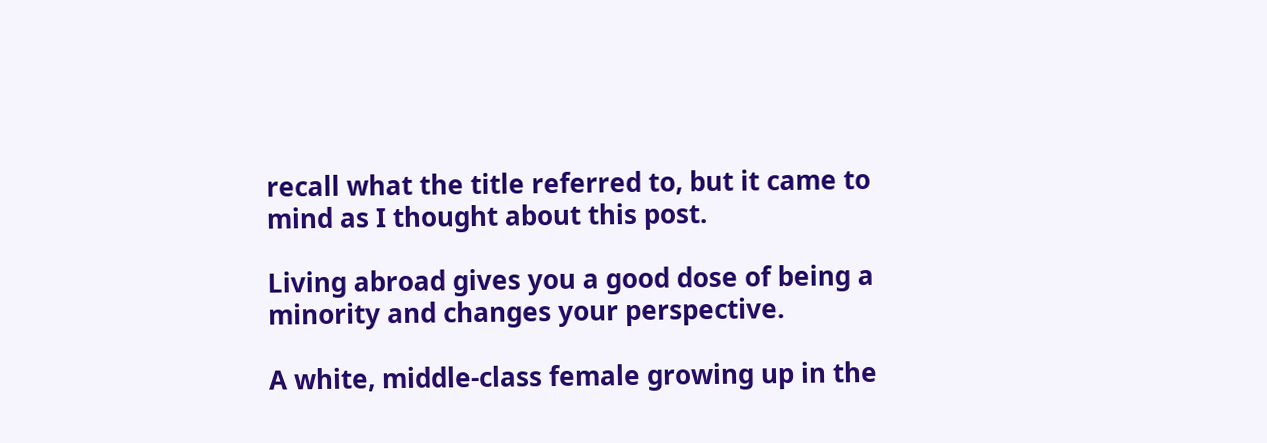recall what the title referred to, but it came to mind as I thought about this post.

Living abroad gives you a good dose of being a minority and changes your perspective.

A white, middle-class female growing up in the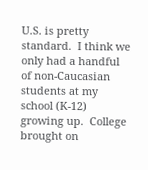U.S. is pretty standard.  I think we only had a handful of non-Caucasian students at my school (K-12) growing up.  College brought on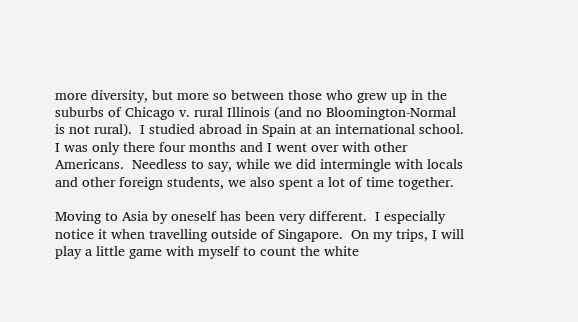more diversity, but more so between those who grew up in the suburbs of Chicago v. rural Illinois (and no Bloomington-Normal is not rural).  I studied abroad in Spain at an international school.  I was only there four months and I went over with other Americans.  Needless to say, while we did intermingle with locals and other foreign students, we also spent a lot of time together.

Moving to Asia by oneself has been very different.  I especially notice it when travelling outside of Singapore.  On my trips, I will play a little game with myself to count the white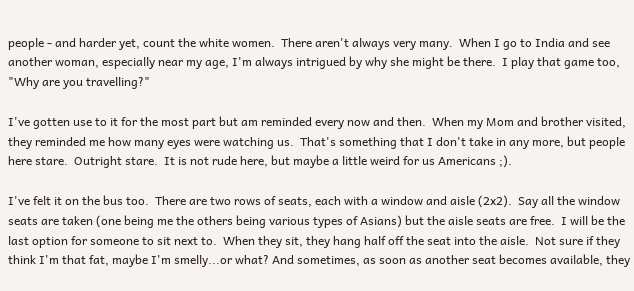people - and harder yet, count the white women.  There aren't always very many.  When I go to India and see another woman, especially near my age, I'm always intrigued by why she might be there.  I play that game too, "Why are you travelling?"

I've gotten use to it for the most part but am reminded every now and then.  When my Mom and brother visited, they reminded me how many eyes were watching us.  That's something that I don't take in any more, but people here stare.  Outright stare.  It is not rude here, but maybe a little weird for us Americans ;).

I've felt it on the bus too.  There are two rows of seats, each with a window and aisle (2x2).  Say all the window seats are taken (one being me the others being various types of Asians) but the aisle seats are free.  I will be the last option for someone to sit next to.  When they sit, they hang half off the seat into the aisle.  Not sure if they think I'm that fat, maybe I'm smelly...or what? And sometimes, as soon as another seat becomes available, they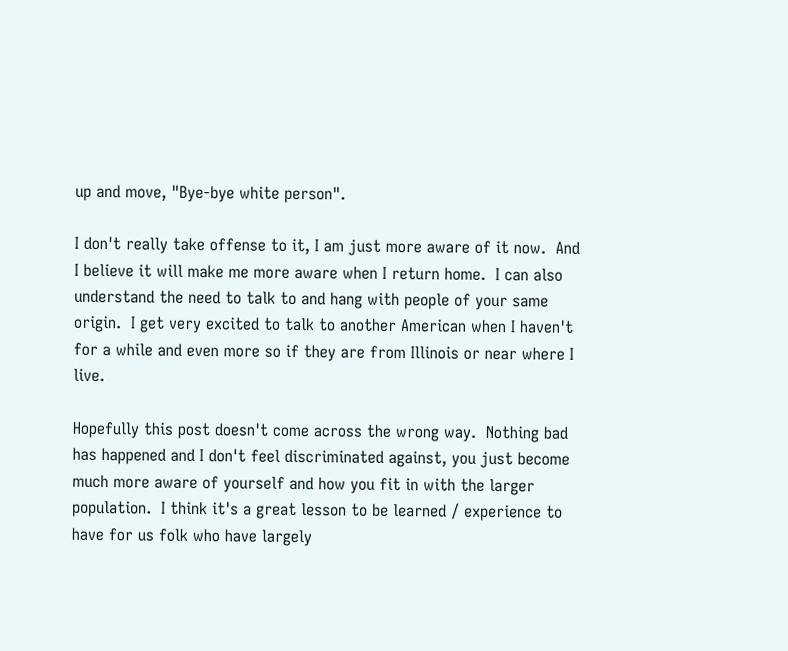up and move, "Bye-bye white person".

I don't really take offense to it, I am just more aware of it now.  And I believe it will make me more aware when I return home.  I can also understand the need to talk to and hang with people of your same origin.  I get very excited to talk to another American when I haven't for a while and even more so if they are from Illinois or near where I live.

Hopefully this post doesn't come across the wrong way.  Nothing bad has happened and I don't feel discriminated against, you just become much more aware of yourself and how you fit in with the larger population.  I think it's a great lesson to be learned / experience to have for us folk who have largely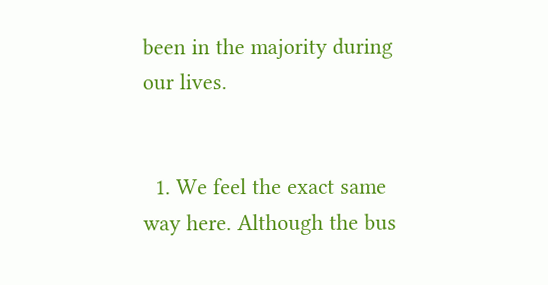been in the majority during our lives.


  1. We feel the exact same way here. Although the bus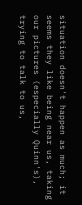situation doesn't happen as much; it seems they like being near us, taking our pictures (especially Quinn's), trying to talk to us,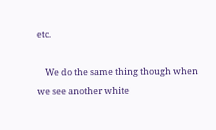etc.

    We do the same thing though when we see another white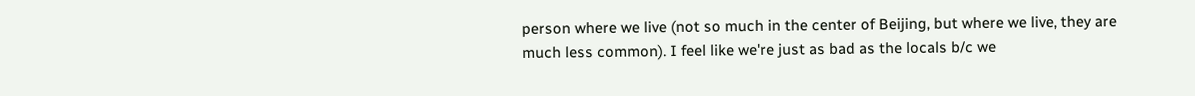person where we live (not so much in the center of Beijing, but where we live, they are much less common). I feel like we're just as bad as the locals b/c we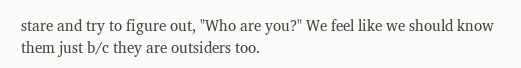stare and try to figure out, "Who are you?" We feel like we should know them just b/c they are outsiders too.